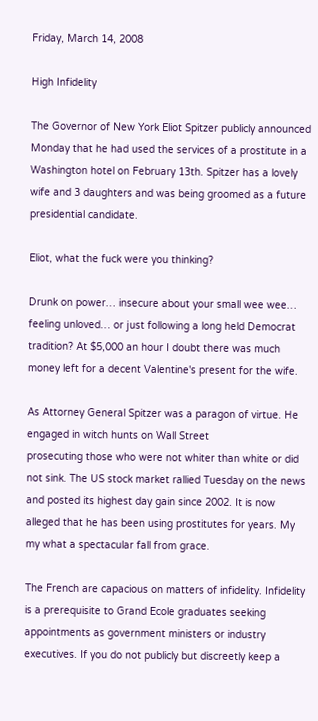Friday, March 14, 2008

High Infidelity

The Governor of New York Eliot Spitzer publicly announced Monday that he had used the services of a prostitute in a Washington hotel on February 13th. Spitzer has a lovely wife and 3 daughters and was being groomed as a future presidential candidate.

Eliot, what the fuck were you thinking?

Drunk on power… insecure about your small wee wee… feeling unloved… or just following a long held Democrat tradition? At $5,000 an hour I doubt there was much money left for a decent Valentine's present for the wife.

As Attorney General Spitzer was a paragon of virtue. He engaged in witch hunts on Wall Street
prosecuting those who were not whiter than white or did not sink. The US stock market rallied Tuesday on the news and posted its highest day gain since 2002. It is now alleged that he has been using prostitutes for years. My my what a spectacular fall from grace.

The French are capacious on matters of infidelity. Infidelity is a prerequisite to Grand Ecole graduates seeking appointments as government ministers or industry executives. If you do not publicly but discreetly keep a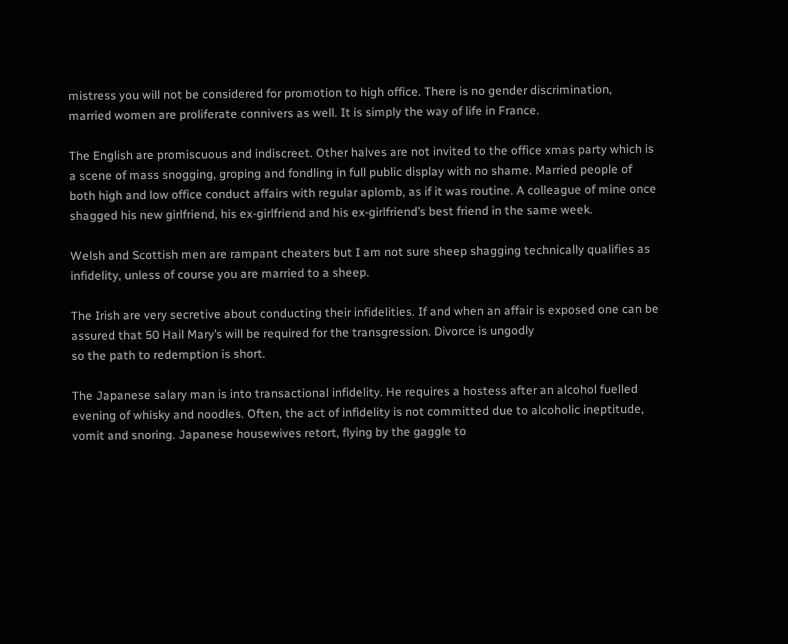mistress you will not be considered for promotion to high office. There is no gender discrimination, married women are proliferate connivers as well. It is simply the way of life in France.

The English are promiscuous and indiscreet. Other halves are not invited to the office xmas party which is a scene of mass snogging, groping and fondling in full public display with no shame. Married people of both high and low office conduct affairs with regular aplomb, as if it was routine. A colleague of mine once shagged his new girlfriend, his ex-girlfriend and his ex-girlfriend’s best friend in the same week.

Welsh and Scottish men are rampant cheaters but I am not sure sheep shagging technically qualifies as infidelity, unless of course you are married to a sheep.

The Irish are very secretive about conducting their infidelities. If and when an affair is exposed one can be assured that 50 Hail Mary’s will be required for the transgression. Divorce is ungodly
so the path to redemption is short.

The Japanese salary man is into transactional infidelity. He requires a hostess after an alcohol fuelled evening of whisky and noodles. Often, the act of infidelity is not committed due to alcoholic ineptitude, vomit and snoring. Japanese housewives retort, flying by the gaggle to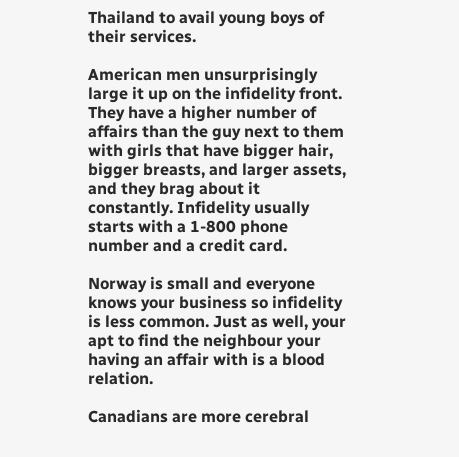Thailand to avail young boys of their services.

American men unsurprisingly large it up on the infidelity front. They have a higher number of affairs than the guy next to them with girls that have bigger hair, bigger breasts, and larger assets,
and they brag about it constantly. Infidelity usually starts with a 1-800 phone number and a credit card.

Norway is small and everyone knows your business so infidelity is less common. Just as well, your apt to find the neighbour your having an affair with is a blood relation.

Canadians are more cerebral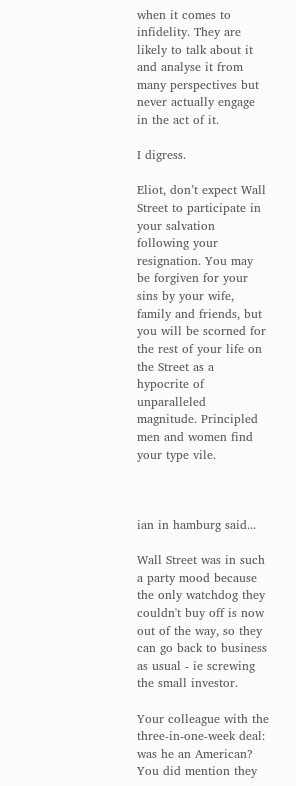when it comes to infidelity. They are likely to talk about it and analyse it from many perspectives but never actually engage in the act of it.

I digress.

Eliot, don’t expect Wall Street to participate in your salvation following your resignation. You may be forgiven for your sins by your wife, family and friends, but you will be scorned for the rest of your life on the Street as a hypocrite of unparalleled magnitude. Principled men and women find your type vile.



ian in hamburg said...

Wall Street was in such a party mood because the only watchdog they couldn't buy off is now out of the way, so they can go back to business as usual - ie screwing the small investor.

Your colleague with the three-in-one-week deal: was he an American? You did mention they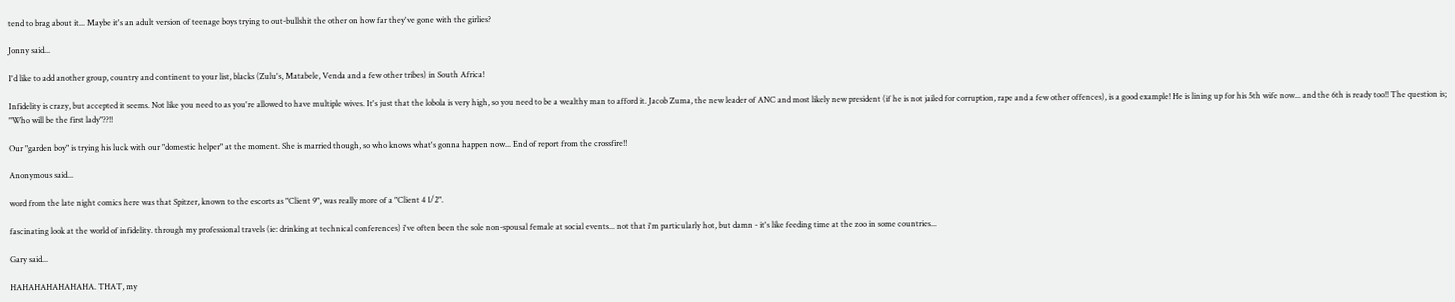tend to brag about it... Maybe it's an adult version of teenage boys trying to out-bullshit the other on how far they've gone with the girlies?

Jonny said...

I'd like to add another group, country and continent to your list, blacks (Zulu's, Matabele, Venda and a few other tribes) in South Africa!

Infidelity is crazy, but accepted it seems. Not like you need to as you're allowed to have multiple wives. It's just that the lobola is very high, so you need to be a wealthy man to afford it. Jacob Zuma, the new leader of ANC and most likely new president (if he is not jailed for corruption, rape and a few other offences), is a good example! He is lining up for his 5th wife now... and the 6th is ready too!! The question is; "Who will be the first lady"??!!

Our "garden boy" is trying his luck with our "domestic helper" at the moment. She is married though, so who knows what's gonna happen now... End of report from the crossfire!!

Anonymous said...

word from the late night comics here was that Spitzer, known to the escorts as "Client 9", was really more of a "Client 4 1/2".

fascinating look at the world of infidelity. through my professional travels (ie: drinking at technical conferences) i've often been the sole non-spousal female at social events... not that i'm particularly hot, but damn - it's like feeding time at the zoo in some countries...

Gary said...

HAHAHAHAHAHAHA. THAT, my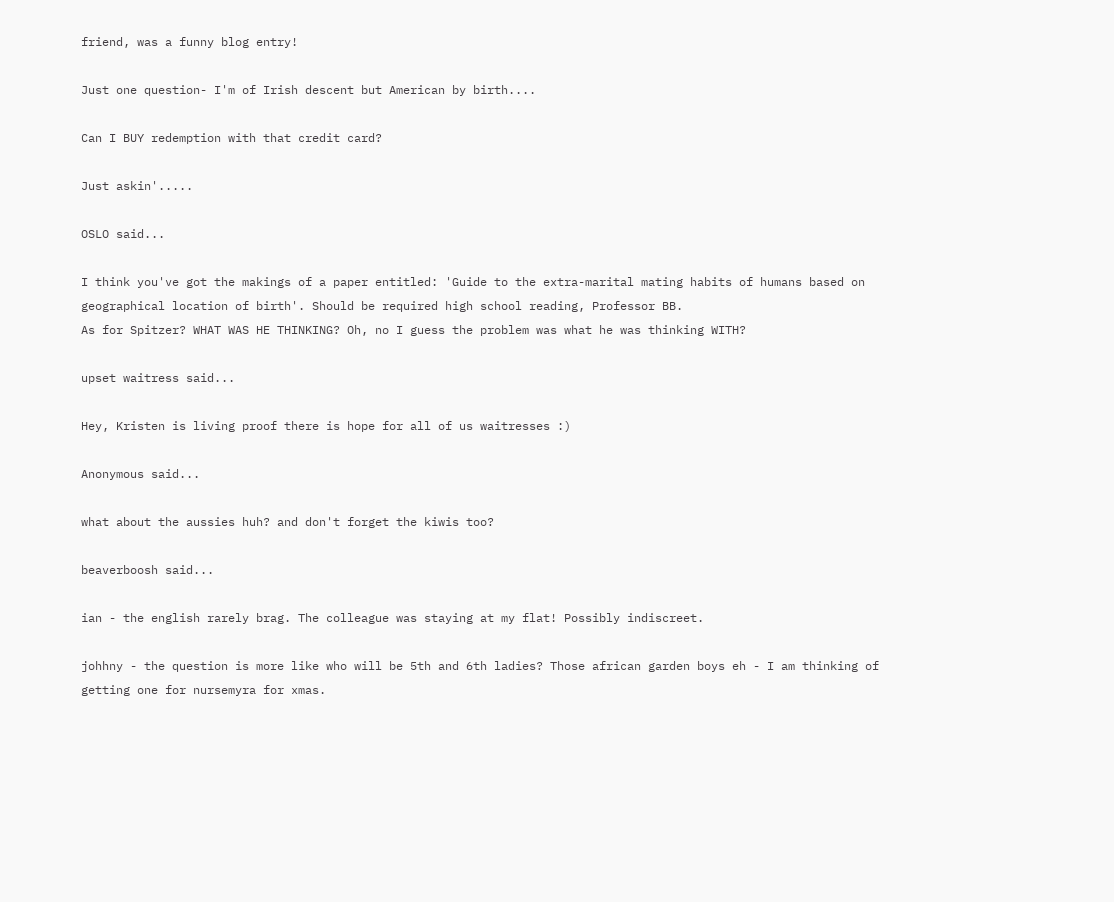friend, was a funny blog entry!

Just one question- I'm of Irish descent but American by birth....

Can I BUY redemption with that credit card?

Just askin'.....

OSLO said...

I think you've got the makings of a paper entitled: 'Guide to the extra-marital mating habits of humans based on geographical location of birth'. Should be required high school reading, Professor BB.
As for Spitzer? WHAT WAS HE THINKING? Oh, no I guess the problem was what he was thinking WITH?

upset waitress said...

Hey, Kristen is living proof there is hope for all of us waitresses :)

Anonymous said...

what about the aussies huh? and don't forget the kiwis too?

beaverboosh said...

ian - the english rarely brag. The colleague was staying at my flat! Possibly indiscreet.

johhny - the question is more like who will be 5th and 6th ladies? Those african garden boys eh - I am thinking of getting one for nursemyra for xmas.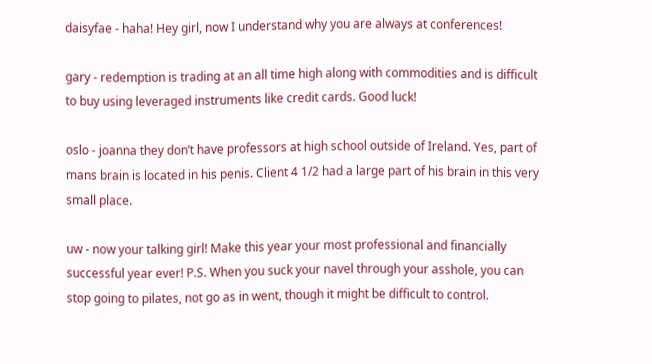daisyfae - haha! Hey girl, now I understand why you are always at conferences!

gary - redemption is trading at an all time high along with commodities and is difficult to buy using leveraged instruments like credit cards. Good luck!

oslo - joanna they don’t have professors at high school outside of Ireland. Yes, part of mans brain is located in his penis. Client 4 1/2 had a large part of his brain in this very small place.

uw - now your talking girl! Make this year your most professional and financially successful year ever! P.S. When you suck your navel through your asshole, you can stop going to pilates, not go as in went, though it might be difficult to control.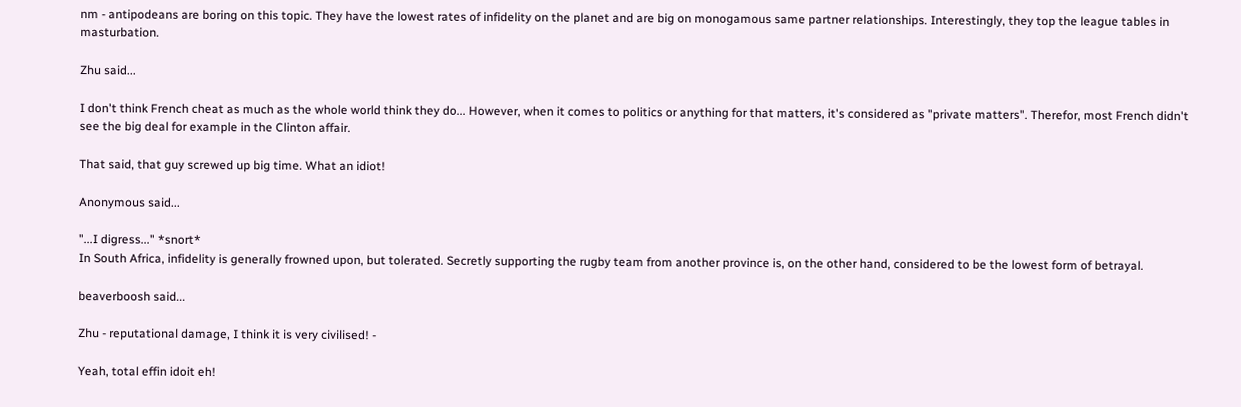nm - antipodeans are boring on this topic. They have the lowest rates of infidelity on the planet and are big on monogamous same partner relationships. Interestingly, they top the league tables in masturbation.

Zhu said...

I don't think French cheat as much as the whole world think they do... However, when it comes to politics or anything for that matters, it's considered as "private matters". Therefor, most French didn't see the big deal for example in the Clinton affair.

That said, that guy screwed up big time. What an idiot!

Anonymous said...

"...I digress..." *snort*
In South Africa, infidelity is generally frowned upon, but tolerated. Secretly supporting the rugby team from another province is, on the other hand, considered to be the lowest form of betrayal.

beaverboosh said...

Zhu - reputational damage, I think it is very civilised! -

Yeah, total effin idoit eh!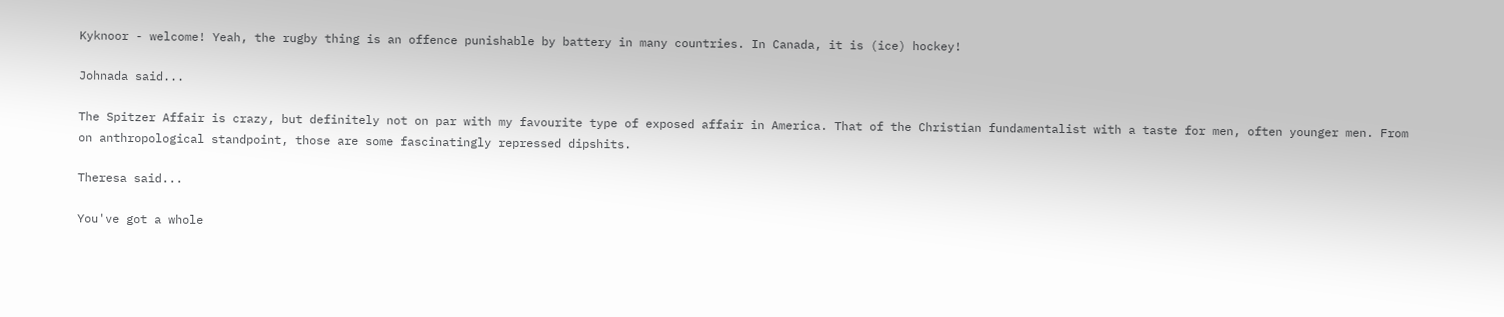Kyknoor - welcome! Yeah, the rugby thing is an offence punishable by battery in many countries. In Canada, it is (ice) hockey!

Johnada said...

The Spitzer Affair is crazy, but definitely not on par with my favourite type of exposed affair in America. That of the Christian fundamentalist with a taste for men, often younger men. From on anthropological standpoint, those are some fascinatingly repressed dipshits.

Theresa said...

You've got a whole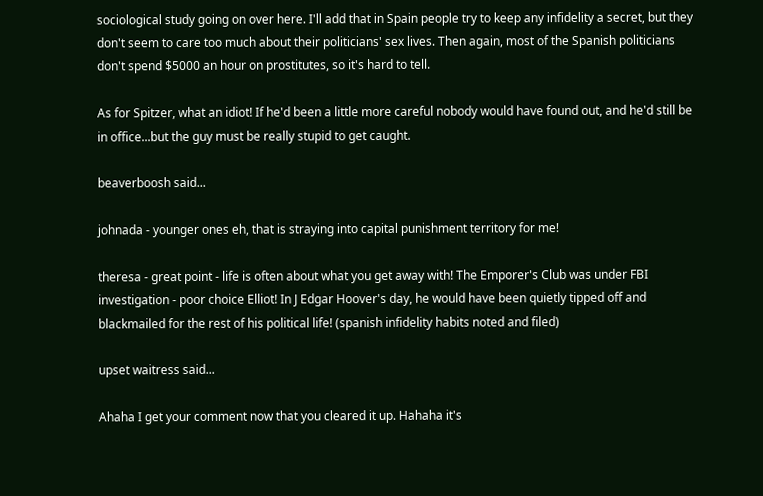sociological study going on over here. I'll add that in Spain people try to keep any infidelity a secret, but they don't seem to care too much about their politicians' sex lives. Then again, most of the Spanish politicians don't spend $5000 an hour on prostitutes, so it's hard to tell.

As for Spitzer, what an idiot! If he'd been a little more careful nobody would have found out, and he'd still be in office...but the guy must be really stupid to get caught.

beaverboosh said...

johnada - younger ones eh, that is straying into capital punishment territory for me!

theresa - great point - life is often about what you get away with! The Emporer's Club was under FBI investigation - poor choice Elliot! In J Edgar Hoover's day, he would have been quietly tipped off and blackmailed for the rest of his political life! (spanish infidelity habits noted and filed)

upset waitress said...

Ahaha I get your comment now that you cleared it up. Hahaha it's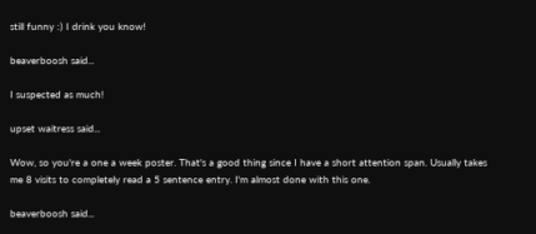still funny :) I drink you know!

beaverboosh said...

I suspected as much!

upset waitress said...

Wow, so you're a one a week poster. That's a good thing since I have a short attention span. Usually takes me 8 visits to completely read a 5 sentence entry. I'm almost done with this one.

beaverboosh said...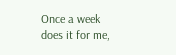Once a week does it for me,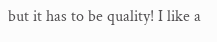but it has to be quality! I like a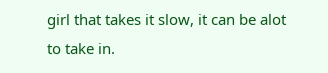girl that takes it slow, it can be alot to take in.